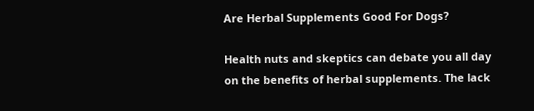Are Herbal Supplements Good For Dogs?

Health nuts and skeptics can debate you all day on the benefits of herbal supplements. The lack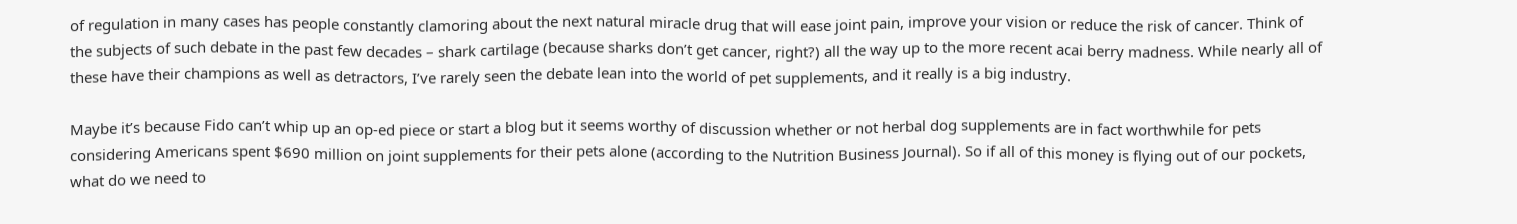of regulation in many cases has people constantly clamoring about the next natural miracle drug that will ease joint pain, improve your vision or reduce the risk of cancer. Think of the subjects of such debate in the past few decades – shark cartilage (because sharks don’t get cancer, right?) all the way up to the more recent acai berry madness. While nearly all of these have their champions as well as detractors, I’ve rarely seen the debate lean into the world of pet supplements, and it really is a big industry.

Maybe it’s because Fido can’t whip up an op-ed piece or start a blog but it seems worthy of discussion whether or not herbal dog supplements are in fact worthwhile for pets considering Americans spent $690 million on joint supplements for their pets alone (according to the Nutrition Business Journal). So if all of this money is flying out of our pockets, what do we need to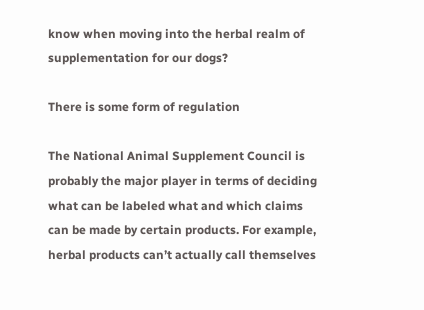know when moving into the herbal realm of supplementation for our dogs?

There is some form of regulation

The National Animal Supplement Council is probably the major player in terms of deciding what can be labeled what and which claims can be made by certain products. For example, herbal products can’t actually call themselves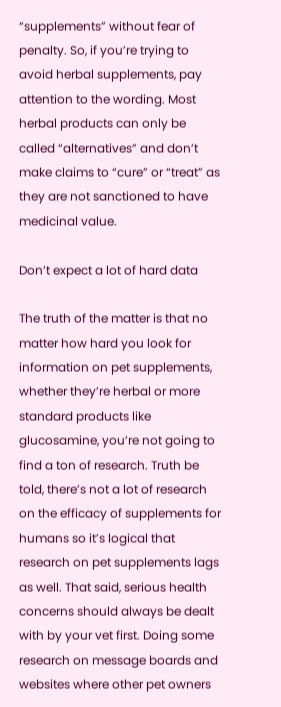“supplements” without fear of penalty. So, if you’re trying to avoid herbal supplements, pay attention to the wording. Most herbal products can only be called “alternatives” and don’t make claims to “cure” or “treat” as they are not sanctioned to have medicinal value.

Don’t expect a lot of hard data

The truth of the matter is that no matter how hard you look for information on pet supplements, whether they’re herbal or more standard products like glucosamine, you’re not going to find a ton of research. Truth be told, there’s not a lot of research on the efficacy of supplements for humans so it’s logical that research on pet supplements lags as well. That said, serious health concerns should always be dealt with by your vet first. Doing some research on message boards and websites where other pet owners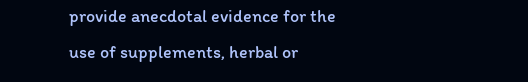provide anecdotal evidence for the use of supplements, herbal or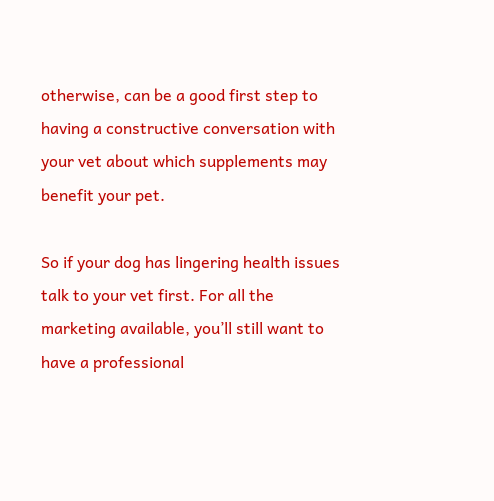otherwise, can be a good first step to having a constructive conversation with your vet about which supplements may benefit your pet.

So if your dog has lingering health issues talk to your vet first. For all the marketing available, you’ll still want to have a professional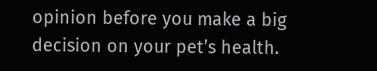opinion before you make a big decision on your pet’s health.